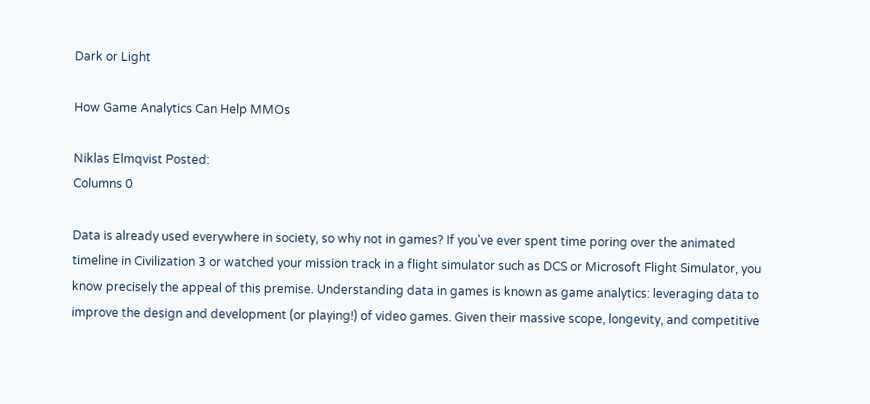Dark or Light

How Game Analytics Can Help MMOs

Niklas Elmqvist Posted:
Columns 0

Data is already used everywhere in society, so why not in games? If you've ever spent time poring over the animated timeline in Civilization 3 or watched your mission track in a flight simulator such as DCS or Microsoft Flight Simulator, you know precisely the appeal of this premise. Understanding data in games is known as game analytics: leveraging data to improve the design and development (or playing!) of video games. Given their massive scope, longevity, and competitive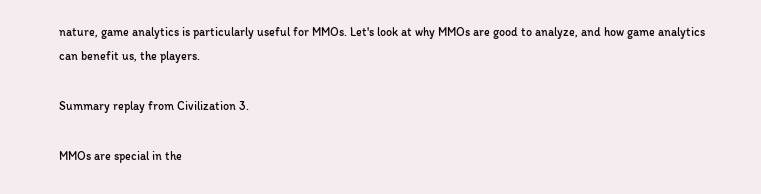nature, game analytics is particularly useful for MMOs. Let's look at why MMOs are good to analyze, and how game analytics can benefit us, the players.

Summary replay from Civilization 3.

MMOs are special in the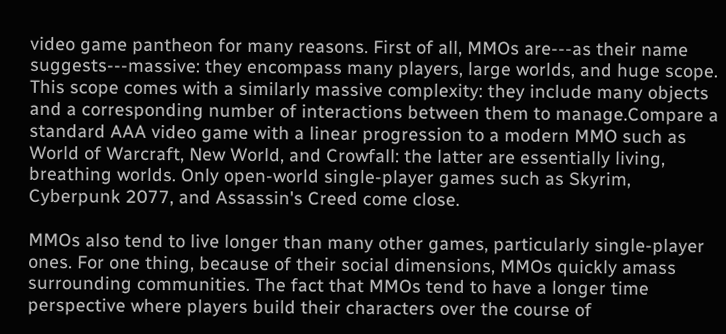video game pantheon for many reasons. First of all, MMOs are---as their name suggests---massive: they encompass many players, large worlds, and huge scope. This scope comes with a similarly massive complexity: they include many objects and a corresponding number of interactions between them to manage.Compare a standard AAA video game with a linear progression to a modern MMO such as World of Warcraft, New World, and Crowfall: the latter are essentially living, breathing worlds. Only open-world single-player games such as Skyrim, Cyberpunk 2077, and Assassin's Creed come close.

MMOs also tend to live longer than many other games, particularly single-player ones. For one thing, because of their social dimensions, MMOs quickly amass surrounding communities. The fact that MMOs tend to have a longer time perspective where players build their characters over the course of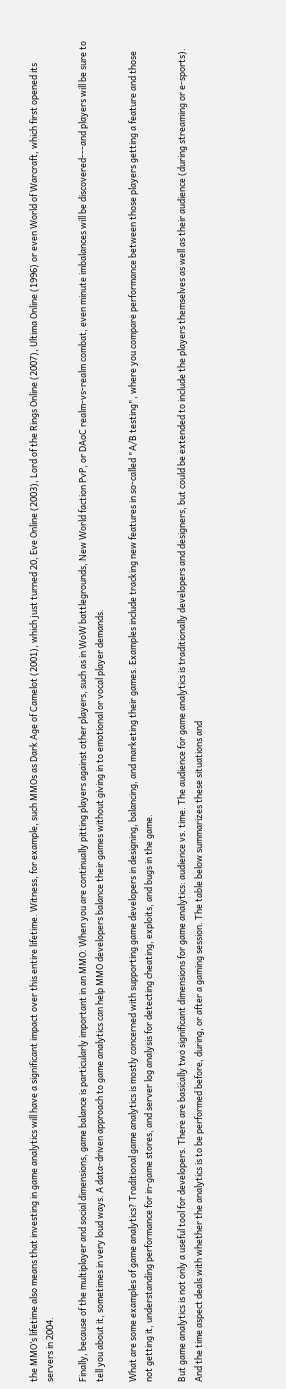the MMO’s lifetime also means that investing in game analytics will have a significant impact over this entire lifetime. Witness, for example, such MMOs as Dark Age of Camelot (2001), which just turned 20, Eve Online (2003), Lord of the Rings Online (2007), Ultima Online (1996) or even World of Warcraft, which first opened its servers in 2004.

Finally, because of the multiplayer and social dimensions, game balance is particularly important in an MMO. When you are continually pitting players against other players, such as in WoW battlegrounds, New World faction PvP, or DAoC realm-vs-realm combat, even minute imbalances will be discovered---and players will be sure to tell you about it, sometimes in very loud ways. A data-driven approach to game analytics can help MMO developers balance their games without giving in to emotional or vocal player demands.

What are some examples of game analytics? Traditional game analytics is mostly concerned with supporting game developers in designing, balancing, and marketing their games. Examples include tracking new features in so-called "A/B testing", where you compare performance between those players getting a feature and those not getting it, understanding performance for in-game stores, and server log analysis for detecting cheating, exploits, and bugs in the game.

But game analytics is not only a useful tool for developers. There are basically two significant dimensions for game analytics: audience vs. time. The audience for game analytics is traditionally developers and designers, but could be extended to include the players themselves as well as their audience (during streaming or e-sports). And the time aspect deals with whether the analytics is to be performed before, during, or after a gaming session. The table below summarizes these situations and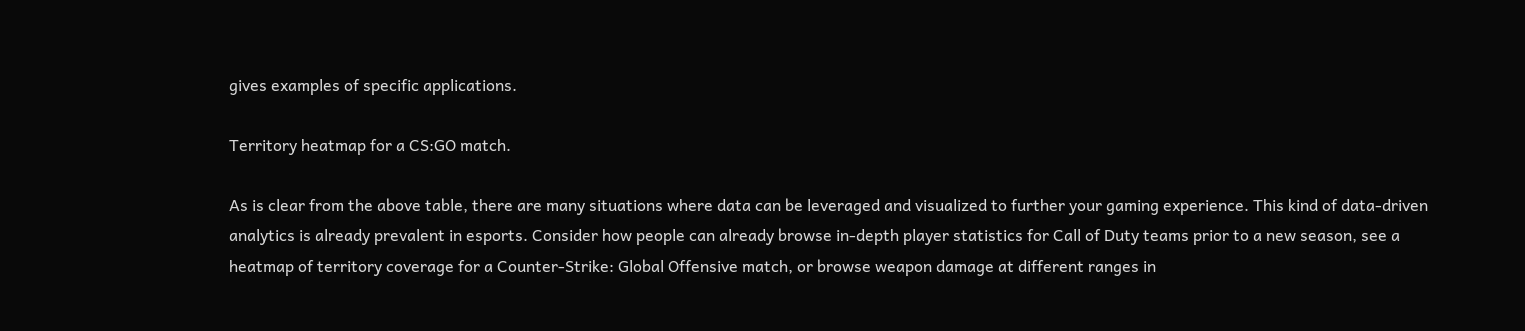gives examples of specific applications.

Territory heatmap for a CS:GO match.

As is clear from the above table, there are many situations where data can be leveraged and visualized to further your gaming experience. This kind of data-driven analytics is already prevalent in esports. Consider how people can already browse in-depth player statistics for Call of Duty teams prior to a new season, see a heatmap of territory coverage for a Counter-Strike: Global Offensive match, or browse weapon damage at different ranges in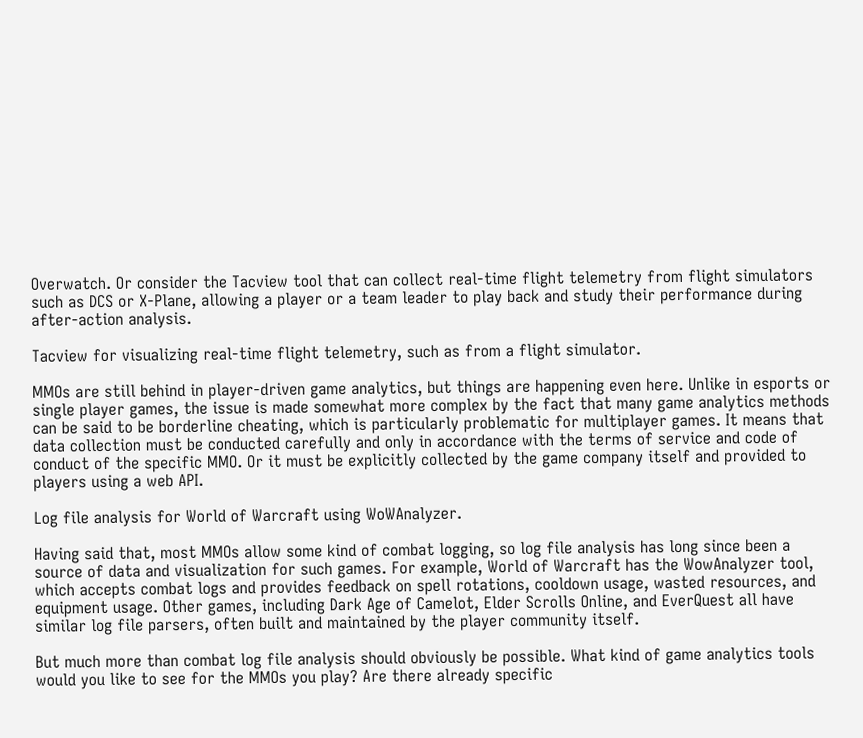Overwatch. Or consider the Tacview tool that can collect real-time flight telemetry from flight simulators such as DCS or X-Plane, allowing a player or a team leader to play back and study their performance during after-action analysis.

Tacview for visualizing real-time flight telemetry, such as from a flight simulator.

MMOs are still behind in player-driven game analytics, but things are happening even here. Unlike in esports or single player games, the issue is made somewhat more complex by the fact that many game analytics methods can be said to be borderline cheating, which is particularly problematic for multiplayer games. It means that data collection must be conducted carefully and only in accordance with the terms of service and code of conduct of the specific MMO. Or it must be explicitly collected by the game company itself and provided to players using a web API.

Log file analysis for World of Warcraft using WoWAnalyzer.

Having said that, most MMOs allow some kind of combat logging, so log file analysis has long since been a source of data and visualization for such games. For example, World of Warcraft has the WowAnalyzer tool, which accepts combat logs and provides feedback on spell rotations, cooldown usage, wasted resources, and equipment usage. Other games, including Dark Age of Camelot, Elder Scrolls Online, and EverQuest all have similar log file parsers, often built and maintained by the player community itself.

But much more than combat log file analysis should obviously be possible. What kind of game analytics tools would you like to see for the MMOs you play? Are there already specific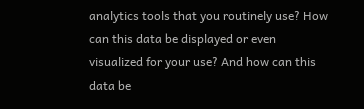analytics tools that you routinely use? How can this data be displayed or even visualized for your use? And how can this data be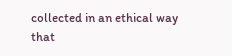collected in an ethical way that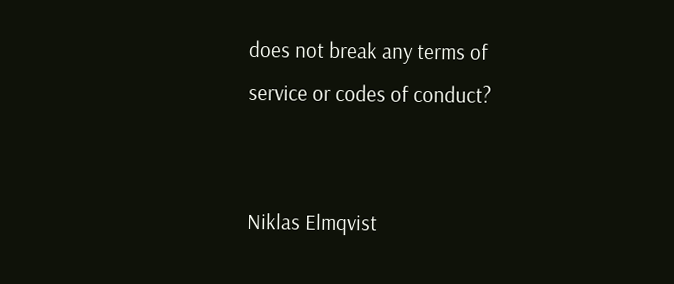does not break any terms of service or codes of conduct?


Niklas Elmqvist